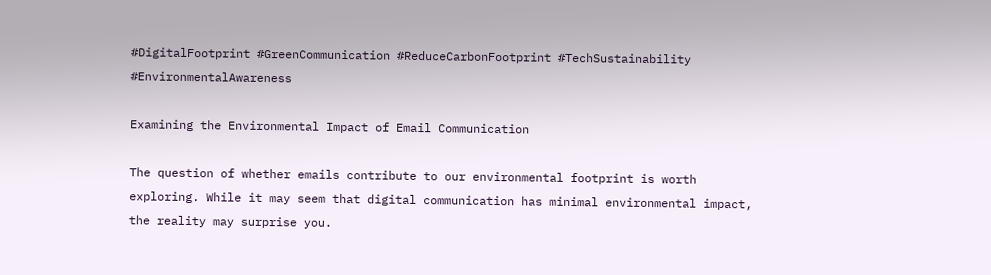#DigitalFootprint #GreenCommunication #ReduceCarbonFootprint #TechSustainability #EnvironmentalAwareness

Examining the Environmental Impact of Email Communication

The question of whether emails contribute to our environmental footprint is worth exploring. While it may seem that digital communication has minimal environmental impact, the reality may surprise you.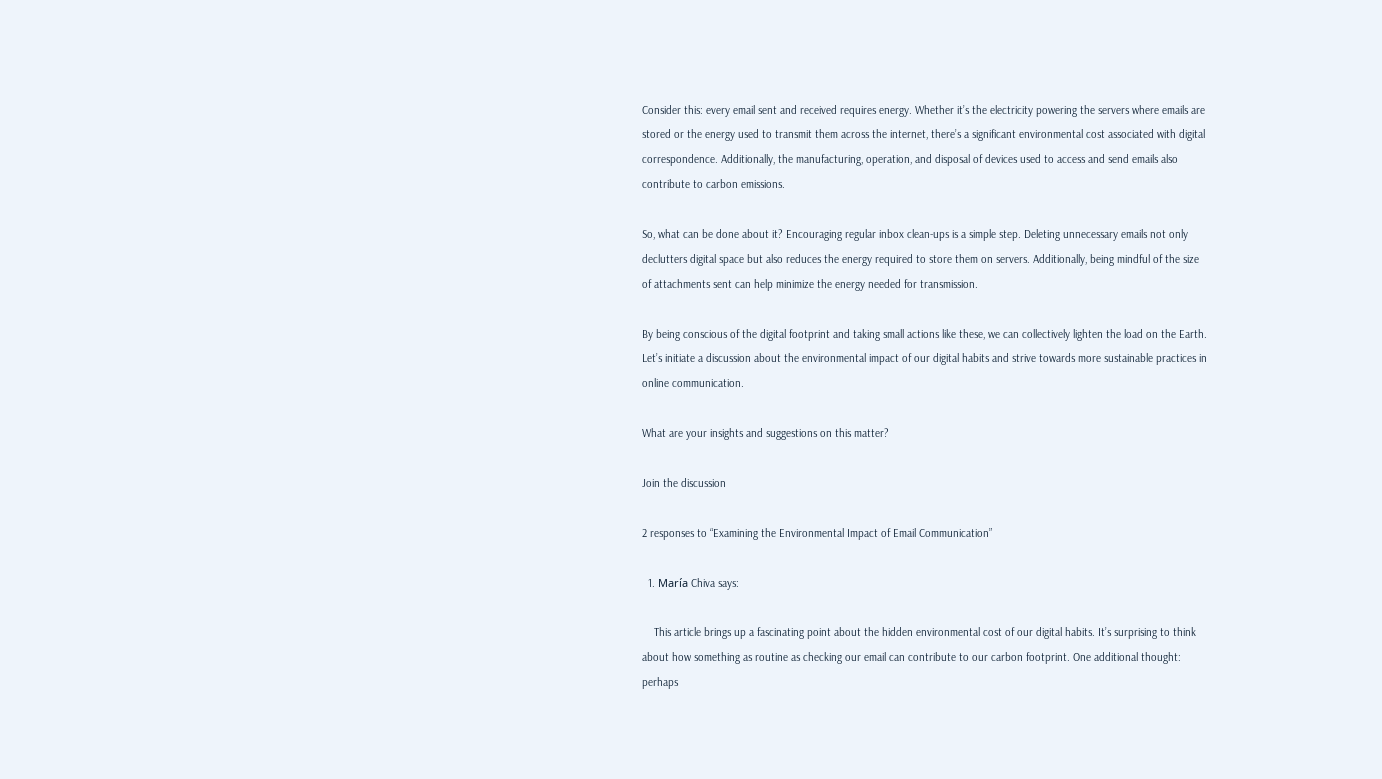Consider this: every email sent and received requires energy. Whether it’s the electricity powering the servers where emails are stored or the energy used to transmit them across the internet, there’s a significant environmental cost associated with digital correspondence. Additionally, the manufacturing, operation, and disposal of devices used to access and send emails also contribute to carbon emissions.

So, what can be done about it? Encouraging regular inbox clean-ups is a simple step. Deleting unnecessary emails not only declutters digital space but also reduces the energy required to store them on servers. Additionally, being mindful of the size of attachments sent can help minimize the energy needed for transmission.

By being conscious of the digital footprint and taking small actions like these, we can collectively lighten the load on the Earth. Let’s initiate a discussion about the environmental impact of our digital habits and strive towards more sustainable practices in online communication.

What are your insights and suggestions on this matter?

Join the discussion

2 responses to “Examining the Environmental Impact of Email Communication”

  1. María Chiva says:

    This article brings up a fascinating point about the hidden environmental cost of our digital habits. It’s surprising to think about how something as routine as checking our email can contribute to our carbon footprint. One additional thought: perhaps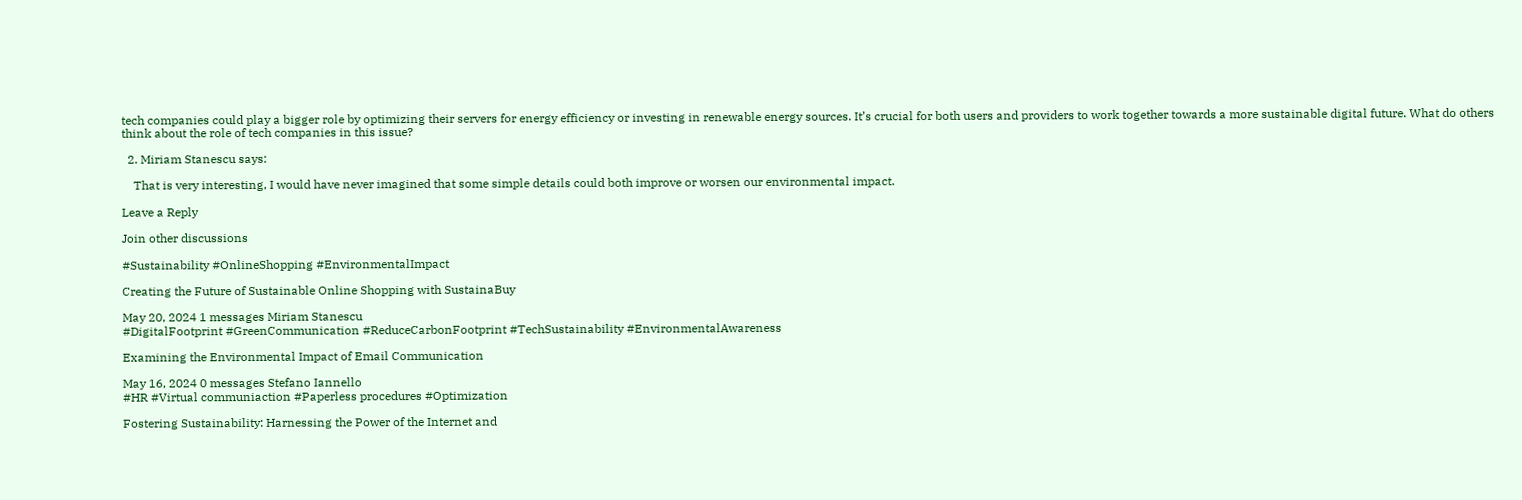tech companies could play a bigger role by optimizing their servers for energy efficiency or investing in renewable energy sources. It’s crucial for both users and providers to work together towards a more sustainable digital future. What do others think about the role of tech companies in this issue?

  2. Miriam Stanescu says:

    That is very interesting, I would have never imagined that some simple details could both improve or worsen our environmental impact.

Leave a Reply

Join other discussions

#Sustainability #OnlineShopping #EnvironmentalImpact

Creating the Future of Sustainable Online Shopping with SustainaBuy

May 20, 2024 1 messages Miriam Stanescu
#DigitalFootprint #GreenCommunication #ReduceCarbonFootprint #TechSustainability #EnvironmentalAwareness

Examining the Environmental Impact of Email Communication

May 16, 2024 0 messages Stefano Iannello
#HR #Virtual communiaction #Paperless procedures #Optimization

Fostering Sustainability: Harnessing the Power of the Internet and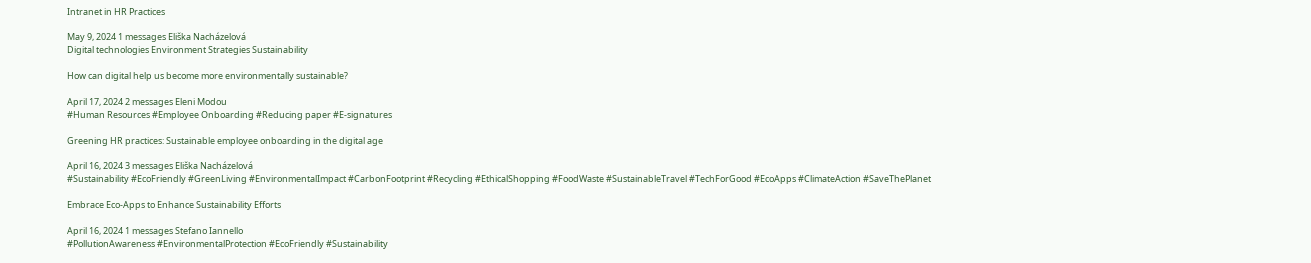Intranet in HR Practices

May 9, 2024 1 messages Eliška Nacházelová
Digital technologies Environment Strategies Sustainability

How can digital help us become more environmentally sustainable?

April 17, 2024 2 messages Eleni Modou
#Human Resources #Employee Onboarding #Reducing paper #E-signatures

Greening HR practices: Sustainable employee onboarding in the digital age

April 16, 2024 3 messages Eliška Nacházelová
#Sustainability #EcoFriendly #GreenLiving #EnvironmentalImpact #CarbonFootprint #Recycling #EthicalShopping #FoodWaste #SustainableTravel #TechForGood #EcoApps #ClimateAction #SaveThePlanet

Embrace Eco-Apps to Enhance Sustainability Efforts

April 16, 2024 1 messages Stefano Iannello
#PollutionAwareness #EnvironmentalProtection #EcoFriendly #Sustainability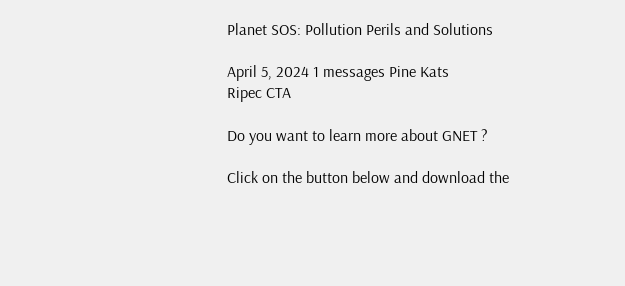Planet SOS: Pollution Perils and Solutions

April 5, 2024 1 messages Pine Kats
Ripec CTA

Do you want to learn more about GNET ?

Click on the button below and download the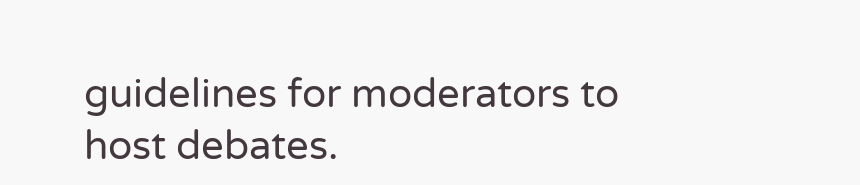guidelines for moderators to host debates.